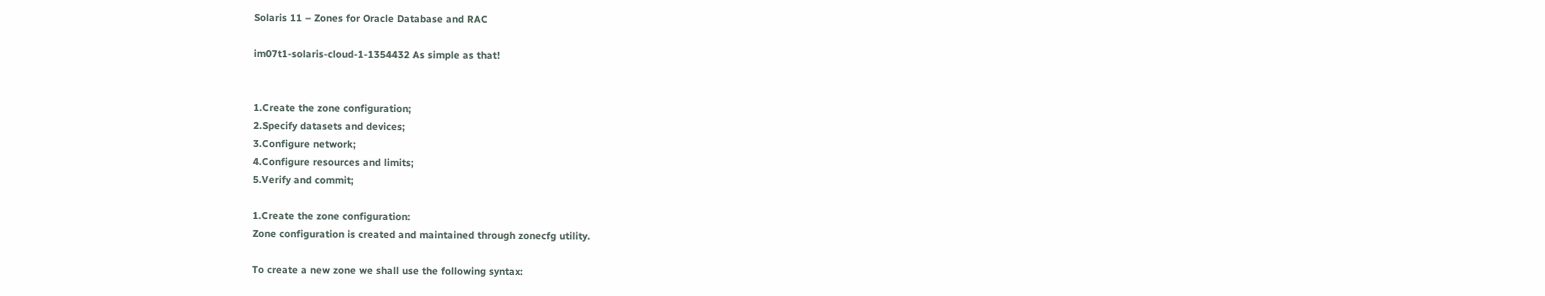Solaris 11 – Zones for Oracle Database and RAC

im07t1-solaris-cloud-1-1354432 As simple as that!


1.Create the zone configuration;
2.Specify datasets and devices;
3.Configure network;
4.Configure resources and limits;
5.Verify and commit;

1.Create the zone configuration:
Zone configuration is created and maintained through zonecfg utility.

To create a new zone we shall use the following syntax: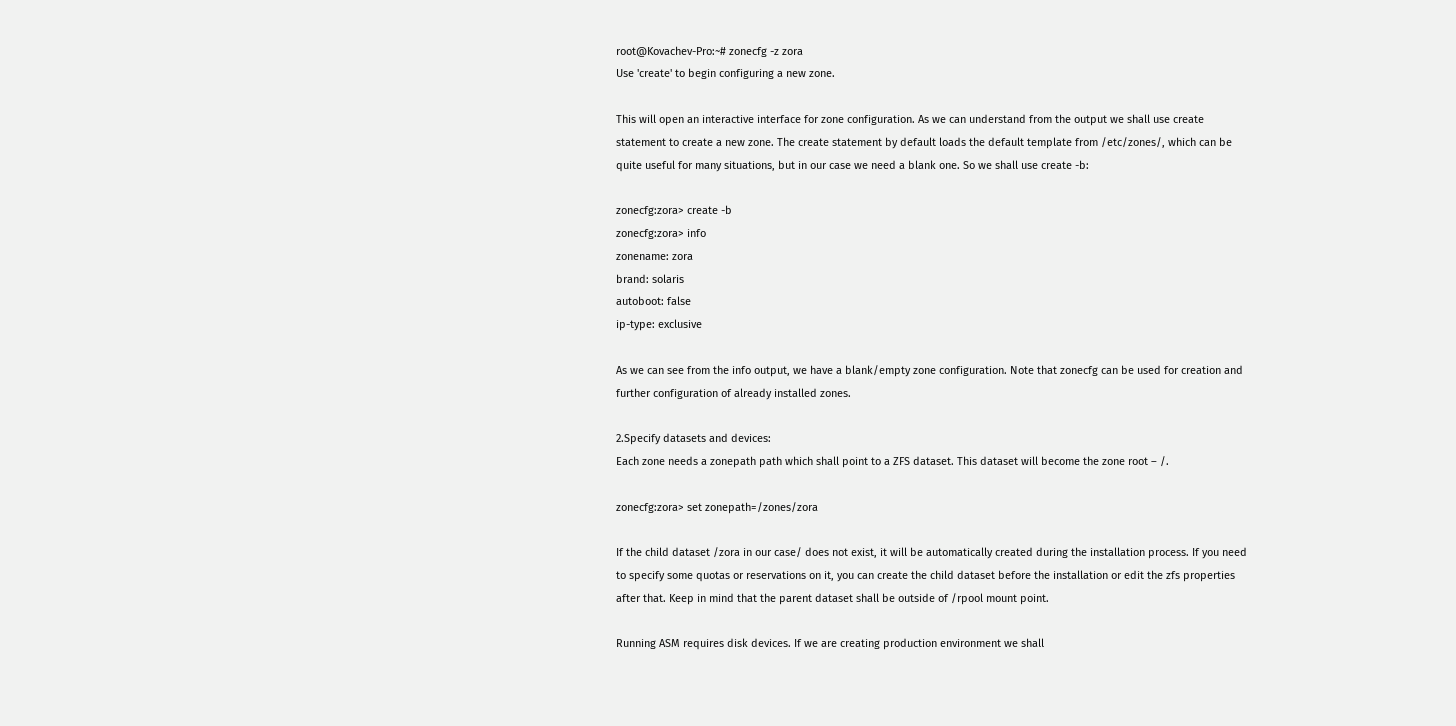root@Kovachev-Pro:~# zonecfg -z zora
Use 'create' to begin configuring a new zone.

This will open an interactive interface for zone configuration. As we can understand from the output we shall use create statement to create a new zone. The create statement by default loads the default template from /etc/zones/, which can be quite useful for many situations, but in our case we need a blank one. So we shall use create -b:

zonecfg:zora> create -b
zonecfg:zora> info
zonename: zora
brand: solaris
autoboot: false
ip-type: exclusive

As we can see from the info output, we have a blank/empty zone configuration. Note that zonecfg can be used for creation and further configuration of already installed zones.

2.Specify datasets and devices:
Each zone needs a zonepath path which shall point to a ZFS dataset. This dataset will become the zone root – /.

zonecfg:zora> set zonepath=/zones/zora

If the child dataset /zora in our case/ does not exist, it will be automatically created during the installation process. If you need to specify some quotas or reservations on it, you can create the child dataset before the installation or edit the zfs properties after that. Keep in mind that the parent dataset shall be outside of /rpool mount point.

Running ASM requires disk devices. If we are creating production environment we shall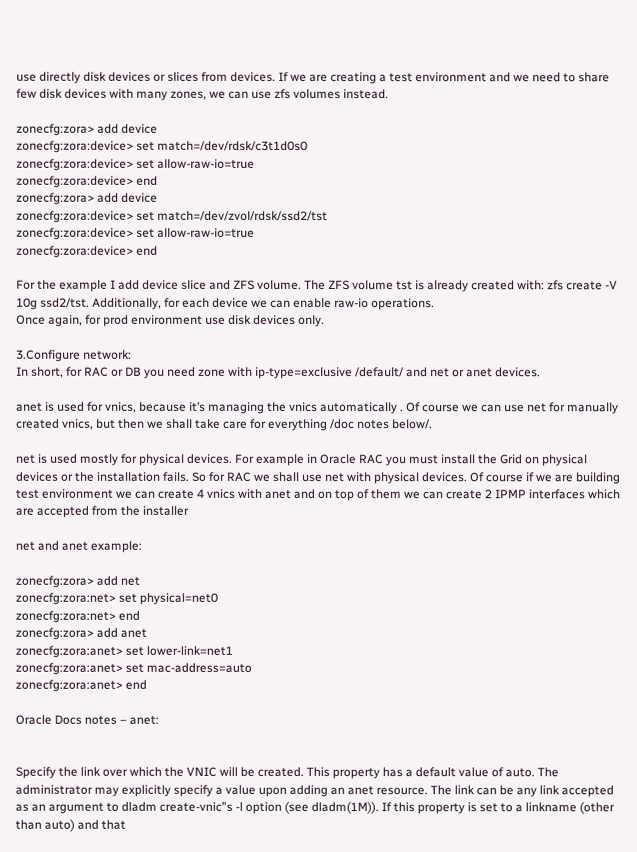use directly disk devices or slices from devices. If we are creating a test environment and we need to share few disk devices with many zones, we can use zfs volumes instead.

zonecfg:zora> add device
zonecfg:zora:device> set match=/dev/rdsk/c3t1d0s0
zonecfg:zora:device> set allow-raw-io=true
zonecfg:zora:device> end
zonecfg:zora> add device
zonecfg:zora:device> set match=/dev/zvol/rdsk/ssd2/tst
zonecfg:zora:device> set allow-raw-io=true
zonecfg:zora:device> end

For the example I add device slice and ZFS volume. The ZFS volume tst is already created with: zfs create -V 10g ssd2/tst. Additionally, for each device we can enable raw-io operations.
Once again, for prod environment use disk devices only.

3.Configure network:
In short, for RAC or DB you need zone with ip-type=exclusive /default/ and net or anet devices.

anet is used for vnics, because it’s managing the vnics automatically . Of course we can use net for manually created vnics, but then we shall take care for everything /doc notes below/.

net is used mostly for physical devices. For example in Oracle RAC you must install the Grid on physical devices or the installation fails. So for RAC we shall use net with physical devices. Of course if we are building test environment we can create 4 vnics with anet and on top of them we can create 2 IPMP interfaces which are accepted from the installer

net and anet example:

zonecfg:zora> add net
zonecfg:zora:net> set physical=net0
zonecfg:zora:net> end
zonecfg:zora> add anet
zonecfg:zora:anet> set lower-link=net1
zonecfg:zora:anet> set mac-address=auto
zonecfg:zora:anet> end

Oracle Docs notes – anet:


Specify the link over which the VNIC will be created. This property has a default value of auto. The administrator may explicitly specify a value upon adding an anet resource. The link can be any link accepted as an argument to dladm create-vnic”s -l option (see dladm(1M)). If this property is set to a linkname (other than auto) and that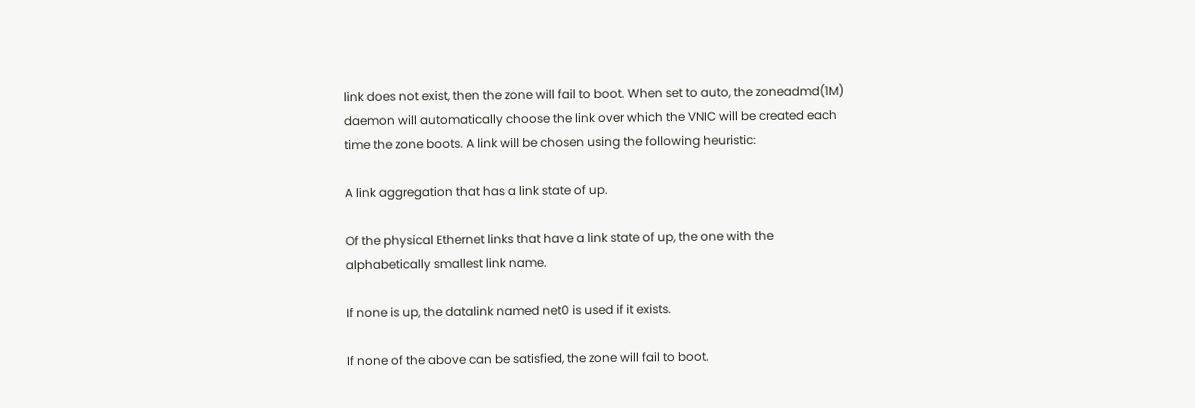link does not exist, then the zone will fail to boot. When set to auto, the zoneadmd(1M) daemon will automatically choose the link over which the VNIC will be created each time the zone boots. A link will be chosen using the following heuristic:

A link aggregation that has a link state of up.

Of the physical Ethernet links that have a link state of up, the one with the alphabetically smallest link name.

If none is up, the datalink named net0 is used if it exists.

If none of the above can be satisfied, the zone will fail to boot.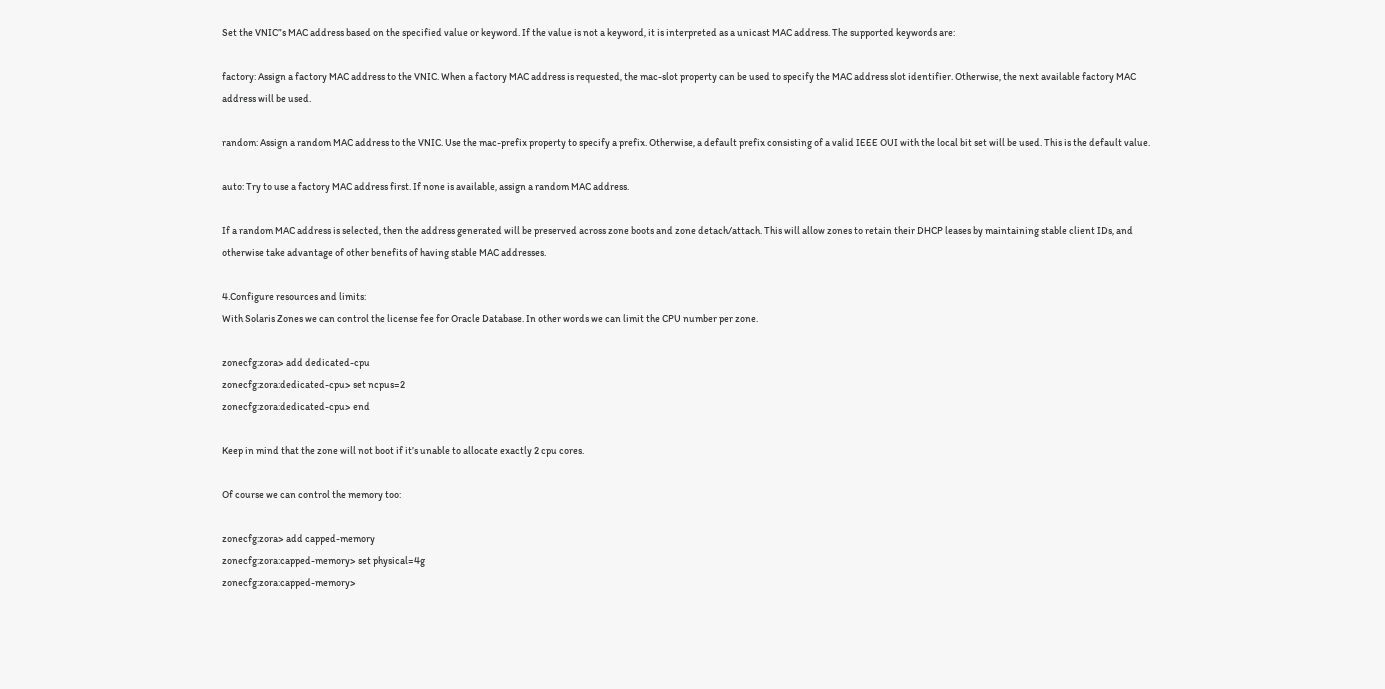Set the VNIC”s MAC address based on the specified value or keyword. If the value is not a keyword, it is interpreted as a unicast MAC address. The supported keywords are:

factory: Assign a factory MAC address to the VNIC. When a factory MAC address is requested, the mac-slot property can be used to specify the MAC address slot identifier. Otherwise, the next available factory MAC address will be used.

random: Assign a random MAC address to the VNIC. Use the mac-prefix property to specify a prefix. Otherwise, a default prefix consisting of a valid IEEE OUI with the local bit set will be used. This is the default value.

auto: Try to use a factory MAC address first. If none is available, assign a random MAC address.

If a random MAC address is selected, then the address generated will be preserved across zone boots and zone detach/attach. This will allow zones to retain their DHCP leases by maintaining stable client IDs, and otherwise take advantage of other benefits of having stable MAC addresses.

4.Configure resources and limits:
With Solaris Zones we can control the license fee for Oracle Database. In other words we can limit the CPU number per zone.

zonecfg:zora> add dedicated-cpu
zonecfg:zora:dedicated-cpu> set ncpus=2
zonecfg:zora:dedicated-cpu> end

Keep in mind that the zone will not boot if it’s unable to allocate exactly 2 cpu cores.

Of course we can control the memory too:

zonecfg:zora> add capped-memory
zonecfg:zora:capped-memory> set physical=4g
zonecfg:zora:capped-memory>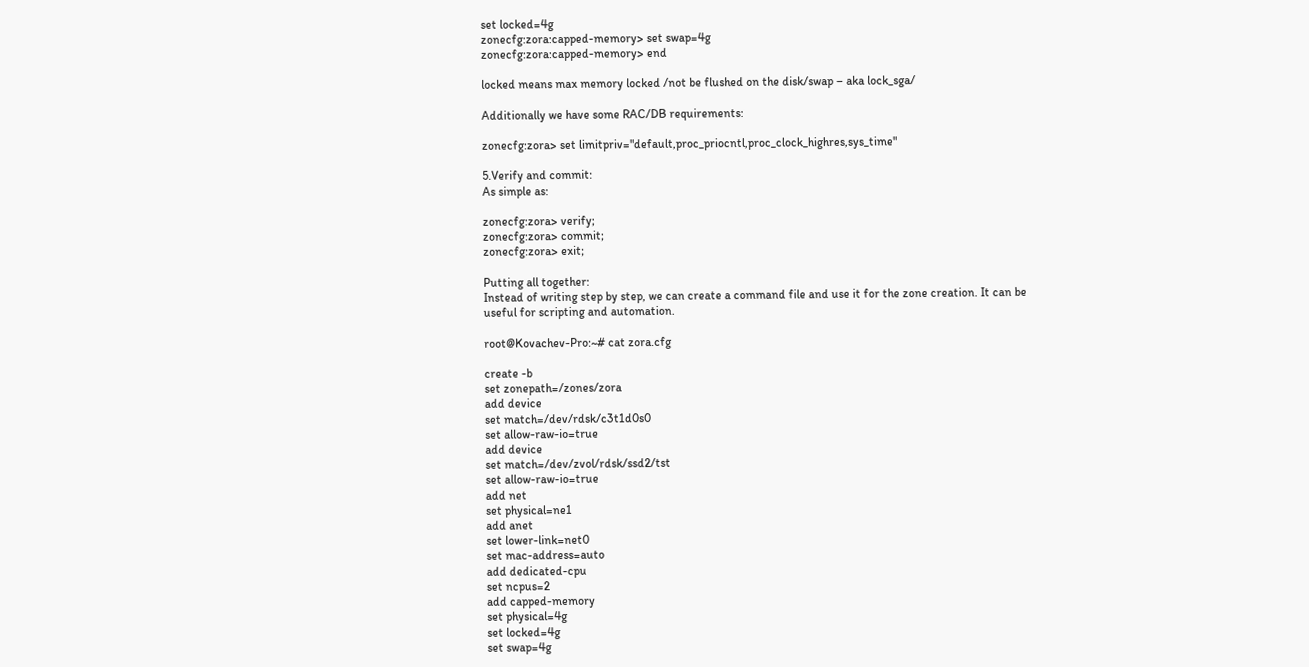set locked=4g
zonecfg:zora:capped-memory> set swap=4g
zonecfg:zora:capped-memory> end

locked means max memory locked /not be flushed on the disk/swap – aka lock_sga/

Additionally we have some RAC/DB requirements:

zonecfg:zora> set limitpriv="default,proc_priocntl,proc_clock_highres,sys_time"

5.Verify and commit:
As simple as:

zonecfg:zora> verify;
zonecfg:zora> commit;
zonecfg:zora> exit;

Putting all together:
Instead of writing step by step, we can create a command file and use it for the zone creation. It can be useful for scripting and automation.

root@Kovachev-Pro:~# cat zora.cfg

create -b
set zonepath=/zones/zora
add device
set match=/dev/rdsk/c3t1d0s0
set allow-raw-io=true
add device
set match=/dev/zvol/rdsk/ssd2/tst
set allow-raw-io=true
add net
set physical=ne1
add anet
set lower-link=net0
set mac-address=auto
add dedicated-cpu
set ncpus=2
add capped-memory
set physical=4g
set locked=4g
set swap=4g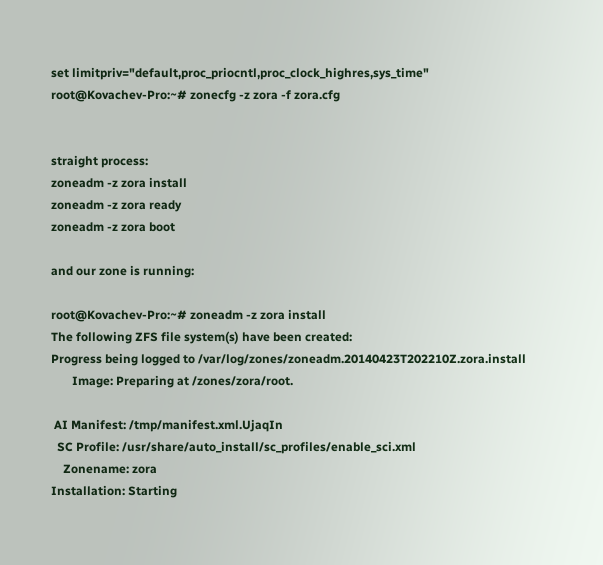set limitpriv="default,proc_priocntl,proc_clock_highres,sys_time"
root@Kovachev-Pro:~# zonecfg -z zora -f zora.cfg


straight process:
zoneadm -z zora install
zoneadm -z zora ready
zoneadm -z zora boot

and our zone is running:

root@Kovachev-Pro:~# zoneadm -z zora install
The following ZFS file system(s) have been created:
Progress being logged to /var/log/zones/zoneadm.20140423T202210Z.zora.install
       Image: Preparing at /zones/zora/root.

 AI Manifest: /tmp/manifest.xml.UjaqIn
  SC Profile: /usr/share/auto_install/sc_profiles/enable_sci.xml
    Zonename: zora
Installation: Starting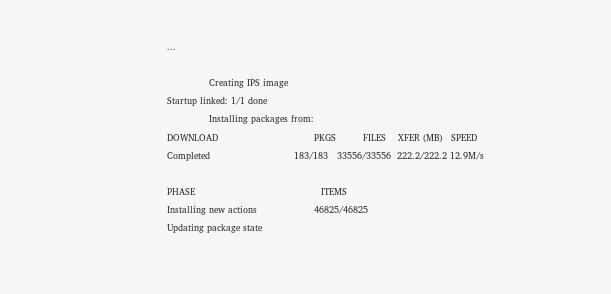...

              Creating IPS image
Startup linked: 1/1 done
              Installing packages from:
DOWNLOAD                                PKGS         FILES    XFER (MB)   SPEED
Completed                            183/183   33556/33556  222.2/222.2 12.9M/s

PHASE                                          ITEMS
Installing new actions                   46825/46825
Updating package state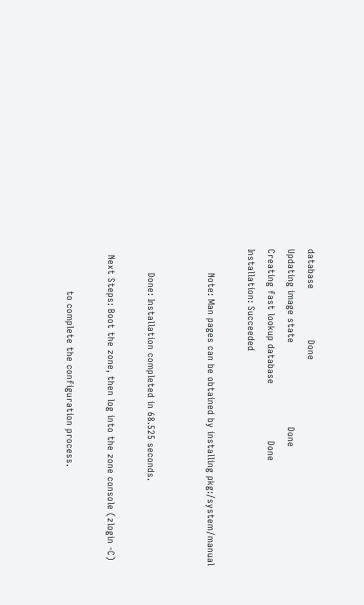database                 Done
Updating image state                            Done
Creating fast lookup database                   Done
Installation: Succeeded

        Note: Man pages can be obtained by installing pkg:/system/manual


        Done: Installation completed in 68.525 seconds.

  Next Steps: Boot the zone, then log into the zone console (zlogin -C)

              to complete the configuration process.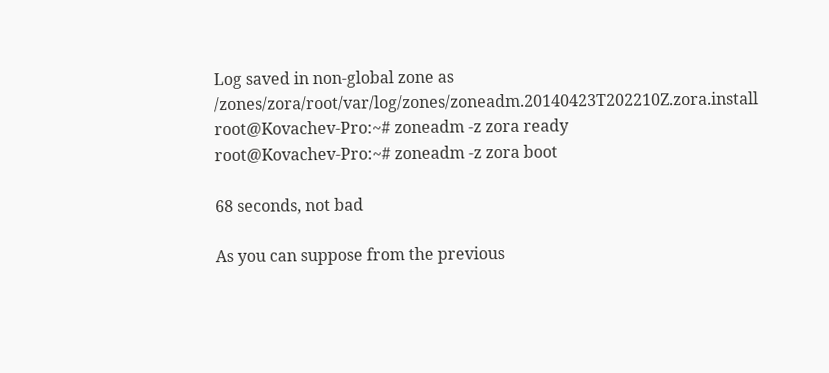Log saved in non-global zone as /zones/zora/root/var/log/zones/zoneadm.20140423T202210Z.zora.install
root@Kovachev-Pro:~# zoneadm -z zora ready
root@Kovachev-Pro:~# zoneadm -z zora boot

68 seconds, not bad

As you can suppose from the previous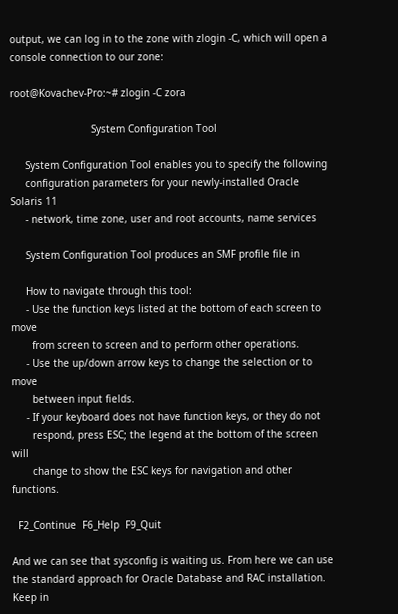output, we can log in to the zone with zlogin -C, which will open a console connection to our zone:

root@Kovachev-Pro:~# zlogin -C zora

                           System Configuration Tool

     System Configuration Tool enables you to specify the following
     configuration parameters for your newly-installed Oracle Solaris 11
     - network, time zone, user and root accounts, name services

     System Configuration Tool produces an SMF profile file in

     How to navigate through this tool:
     - Use the function keys listed at the bottom of each screen to move
       from screen to screen and to perform other operations.
     - Use the up/down arrow keys to change the selection or to move
       between input fields.
     - If your keyboard does not have function keys, or they do not
       respond, press ESC; the legend at the bottom of the screen will
       change to show the ESC keys for navigation and other functions.

  F2_Continue  F6_Help  F9_Quit

And we can see that sysconfig is waiting us. From here we can use the standard approach for Oracle Database and RAC installation.
Keep in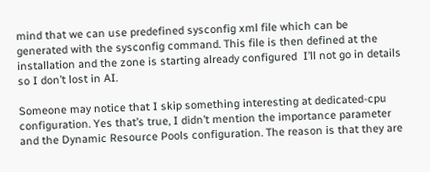mind that we can use predefined sysconfig xml file which can be generated with the sysconfig command. This file is then defined at the installation and the zone is starting already configured  I’ll not go in details so I don’t lost in AI.

Someone may notice that I skip something interesting at dedicated-cpu configuration. Yes that’s true, I didn’t mention the importance parameter and the Dynamic Resource Pools configuration. The reason is that they are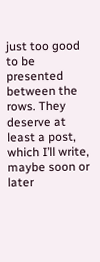just too good to be presented between the rows. They deserve at least a post, which I’ll write, maybe soon or later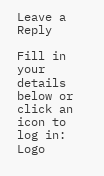Leave a Reply

Fill in your details below or click an icon to log in: Logo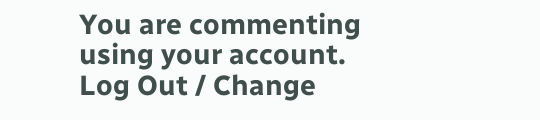You are commenting using your account. Log Out / Change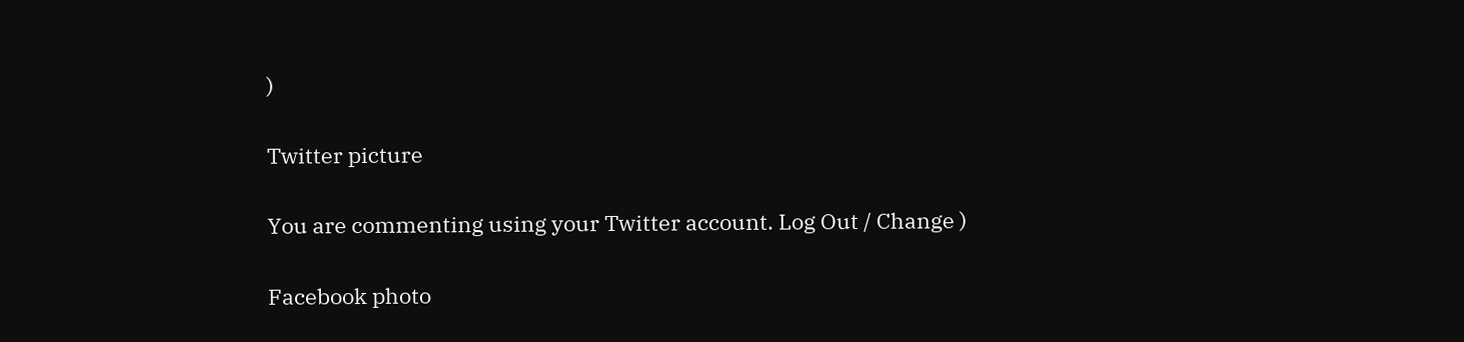)

Twitter picture

You are commenting using your Twitter account. Log Out / Change )

Facebook photo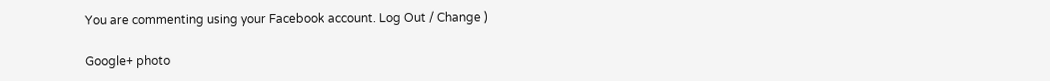You are commenting using your Facebook account. Log Out / Change )

Google+ photo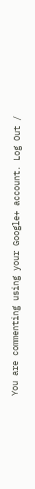You are commenting using your Google+ account. Log Out /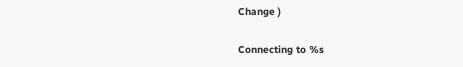Change )

Connecting to %s